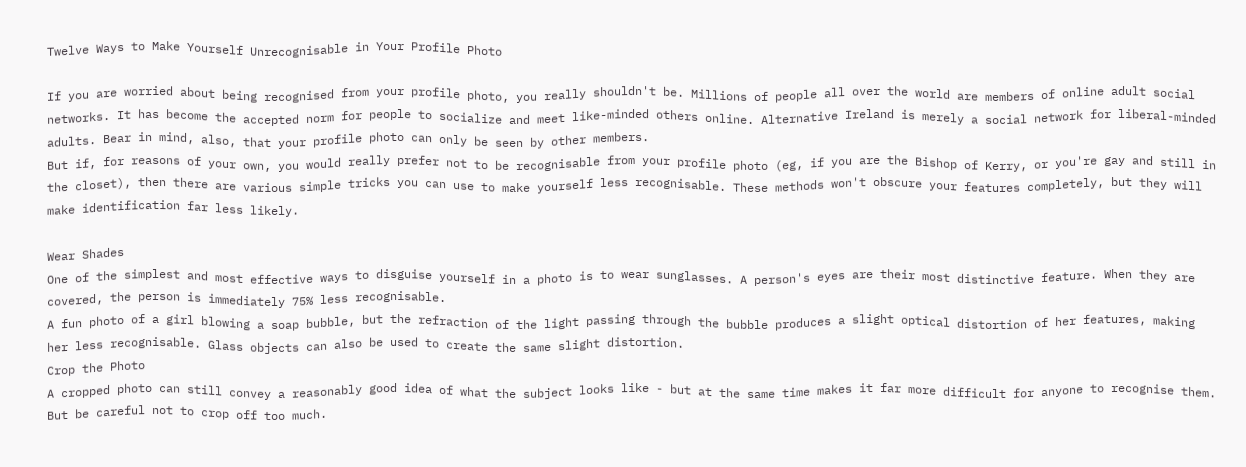Twelve Ways to Make Yourself Unrecognisable in Your Profile Photo

If you are worried about being recognised from your profile photo, you really shouldn't be. Millions of people all over the world are members of online adult social networks. It has become the accepted norm for people to socialize and meet like-minded others online. Alternative Ireland is merely a social network for liberal-minded adults. Bear in mind, also, that your profile photo can only be seen by other members.
But if, for reasons of your own, you would really prefer not to be recognisable from your profile photo (eg, if you are the Bishop of Kerry, or you're gay and still in the closet), then there are various simple tricks you can use to make yourself less recognisable. These methods won't obscure your features completely, but they will make identification far less likely.

Wear Shades
One of the simplest and most effective ways to disguise yourself in a photo is to wear sunglasses. A person's eyes are their most distinctive feature. When they are covered, the person is immediately 75% less recognisable.
A fun photo of a girl blowing a soap bubble, but the refraction of the light passing through the bubble produces a slight optical distortion of her features, making her less recognisable. Glass objects can also be used to create the same slight distortion.
Crop the Photo
A cropped photo can still convey a reasonably good idea of what the subject looks like - but at the same time makes it far more difficult for anyone to recognise them. But be careful not to crop off too much.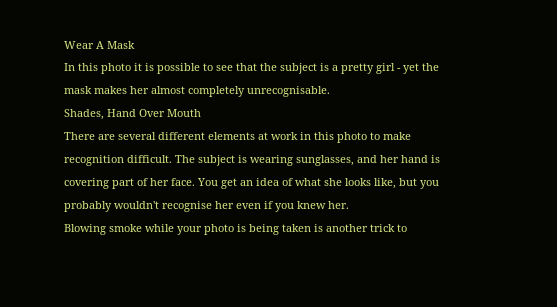Wear A Mask
In this photo it is possible to see that the subject is a pretty girl - yet the mask makes her almost completely unrecognisable.
Shades, Hand Over Mouth
There are several different elements at work in this photo to make recognition difficult. The subject is wearing sunglasses, and her hand is covering part of her face. You get an idea of what she looks like, but you probably wouldn't recognise her even if you knew her.
Blowing smoke while your photo is being taken is another trick to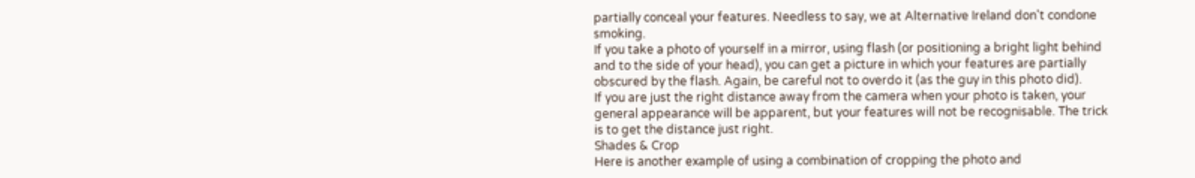partially conceal your features. Needless to say, we at Alternative Ireland don't condone smoking.
If you take a photo of yourself in a mirror, using flash (or positioning a bright light behind and to the side of your head), you can get a picture in which your features are partially obscured by the flash. Again, be careful not to overdo it (as the guy in this photo did).
If you are just the right distance away from the camera when your photo is taken, your general appearance will be apparent, but your features will not be recognisable. The trick is to get the distance just right.
Shades & Crop
Here is another example of using a combination of cropping the photo and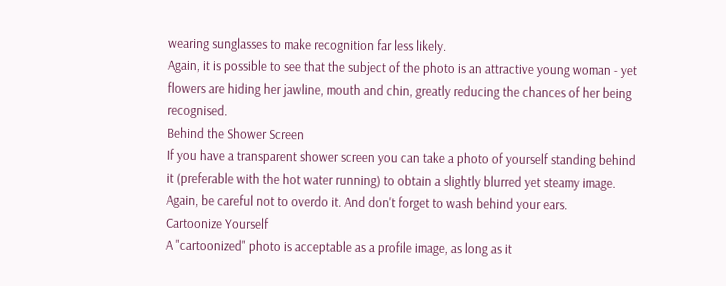wearing sunglasses to make recognition far less likely.
Again, it is possible to see that the subject of the photo is an attractive young woman - yet flowers are hiding her jawline, mouth and chin, greatly reducing the chances of her being recognised.
Behind the Shower Screen
If you have a transparent shower screen you can take a photo of yourself standing behind it (preferable with the hot water running) to obtain a slightly blurred yet steamy image. Again, be careful not to overdo it. And don't forget to wash behind your ears.
Cartoonize Yourself
A "cartoonized" photo is acceptable as a profile image, as long as it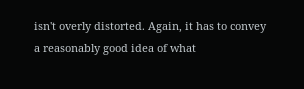isn't overly distorted. Again, it has to convey a reasonably good idea of what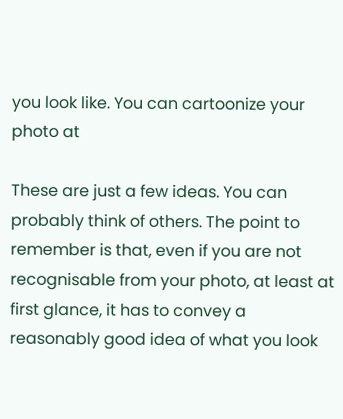you look like. You can cartoonize your photo at

These are just a few ideas. You can probably think of others. The point to remember is that, even if you are not recognisable from your photo, at least at first glance, it has to convey a reasonably good idea of what you look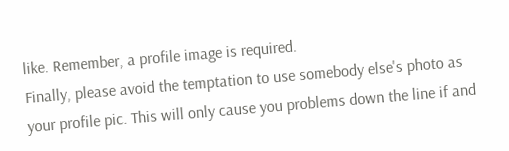like. Remember, a profile image is required.
Finally, please avoid the temptation to use somebody else's photo as your profile pic. This will only cause you problems down the line if and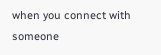when you connect with someone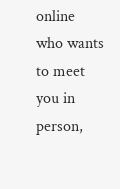online who wants to meet you in person,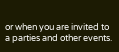or when you are invited to a parties and other events.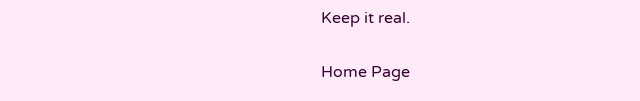Keep it real.

Home Page